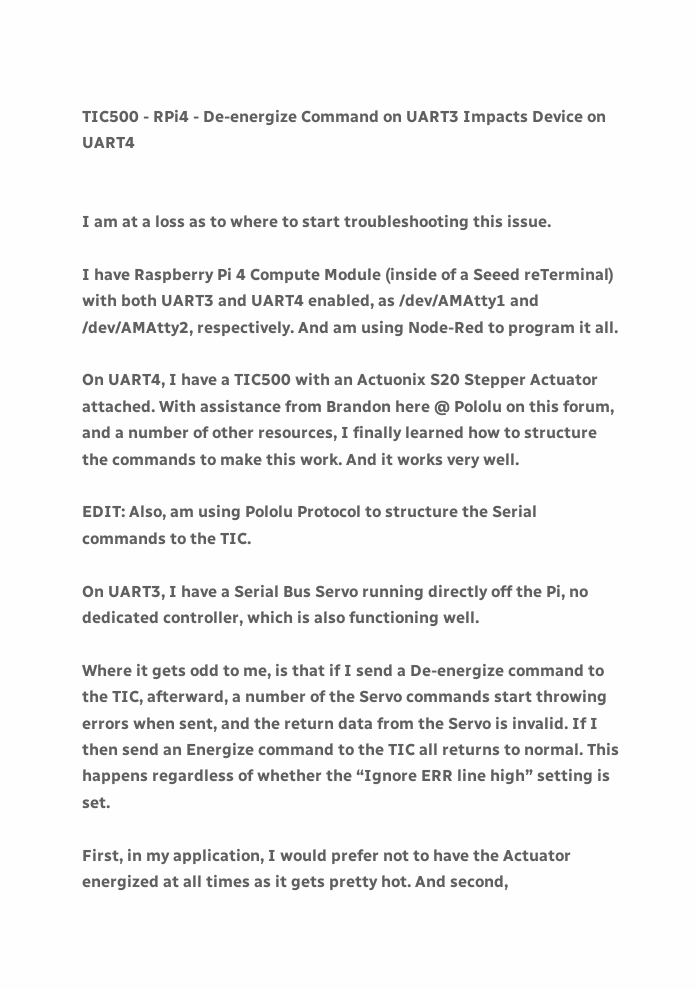TIC500 - RPi4 - De-energize Command on UART3 Impacts Device on UART4


I am at a loss as to where to start troubleshooting this issue.

I have Raspberry Pi 4 Compute Module (inside of a Seeed reTerminal) with both UART3 and UART4 enabled, as /dev/AMAtty1 and /dev/AMAtty2, respectively. And am using Node-Red to program it all.

On UART4, I have a TIC500 with an Actuonix S20 Stepper Actuator attached. With assistance from Brandon here @ Pololu on this forum, and a number of other resources, I finally learned how to structure the commands to make this work. And it works very well.

EDIT: Also, am using Pololu Protocol to structure the Serial commands to the TIC.

On UART3, I have a Serial Bus Servo running directly off the Pi, no dedicated controller, which is also functioning well.

Where it gets odd to me, is that if I send a De-energize command to the TIC, afterward, a number of the Servo commands start throwing errors when sent, and the return data from the Servo is invalid. If I then send an Energize command to the TIC all returns to normal. This happens regardless of whether the “Ignore ERR line high” setting is set.

First, in my application, I would prefer not to have the Actuator energized at all times as it gets pretty hot. And second,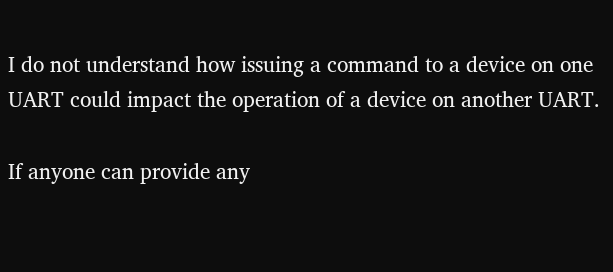I do not understand how issuing a command to a device on one UART could impact the operation of a device on another UART.

If anyone can provide any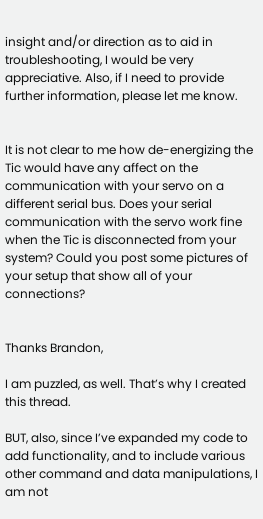insight and/or direction as to aid in troubleshooting, I would be very appreciative. Also, if I need to provide further information, please let me know.


It is not clear to me how de-energizing the Tic would have any affect on the communication with your servo on a different serial bus. Does your serial communication with the servo work fine when the Tic is disconnected from your system? Could you post some pictures of your setup that show all of your connections?


Thanks Brandon,

I am puzzled, as well. That’s why I created this thread.

BUT, also, since I’ve expanded my code to add functionality, and to include various other command and data manipulations, I am not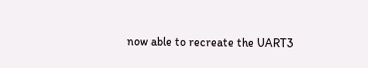now able to recreate the UART3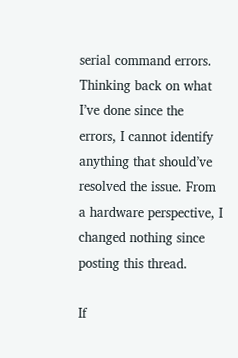serial command errors. Thinking back on what I’ve done since the errors, I cannot identify anything that should’ve resolved the issue. From a hardware perspective, I changed nothing since posting this thread.

If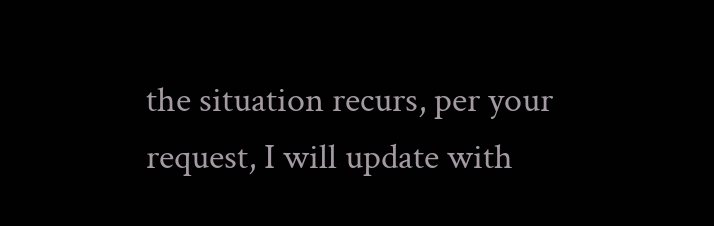the situation recurs, per your request, I will update with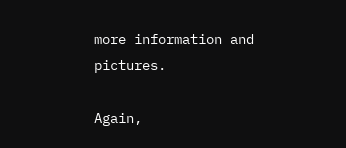more information and pictures.

Again,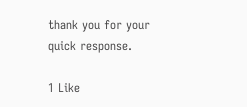thank you for your quick response.

1 Like